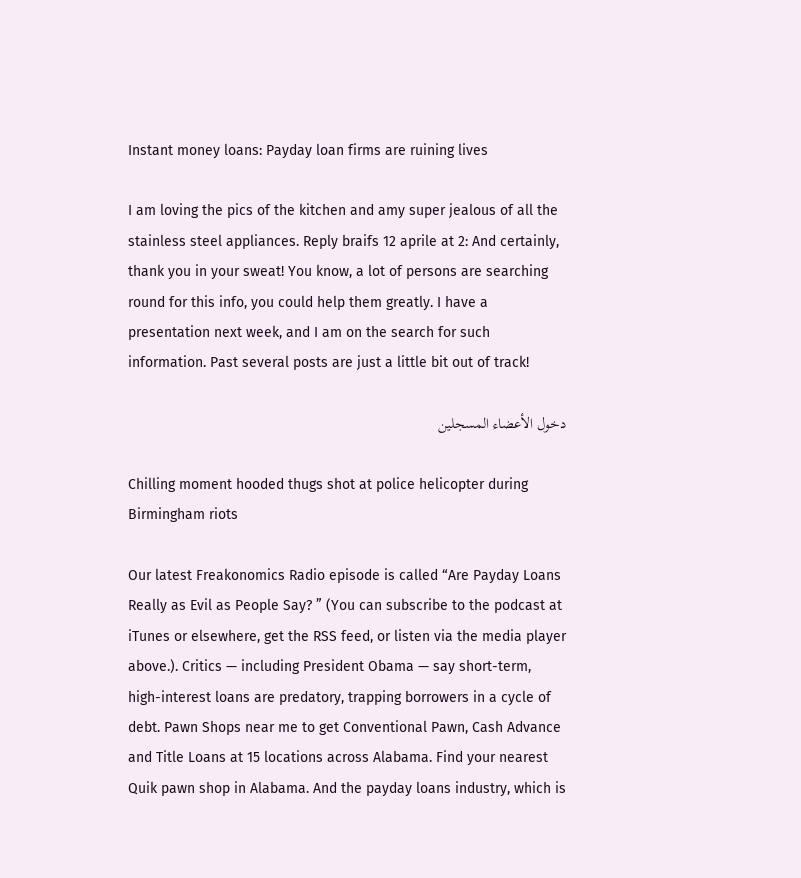Instant money loans: Payday loan firms are ruining lives

I am loving the pics of the kitchen and amy super jealous of all the stainless steel appliances. Reply braifs 12 aprile at 2: And certainly, thank you in your sweat! You know, a lot of persons are searching round for this info, you could help them greatly. I have a presentation next week, and I am on the search for such information. Past several posts are just a little bit out of track!

دخول الأعضاء المسجلين

Chilling moment hooded thugs shot at police helicopter during Birmingham riots

Our latest Freakonomics Radio episode is called “Are Payday Loans Really as Evil as People Say? ” (You can subscribe to the podcast at iTunes or elsewhere, get the RSS feed, or listen via the media player above.). Critics — including President Obama — say short-term, high-interest loans are predatory, trapping borrowers in a cycle of debt. Pawn Shops near me to get Conventional Pawn, Cash Advance and Title Loans at 15 locations across Alabama. Find your nearest Quik pawn shop in Alabama. And the payday loans industry, which is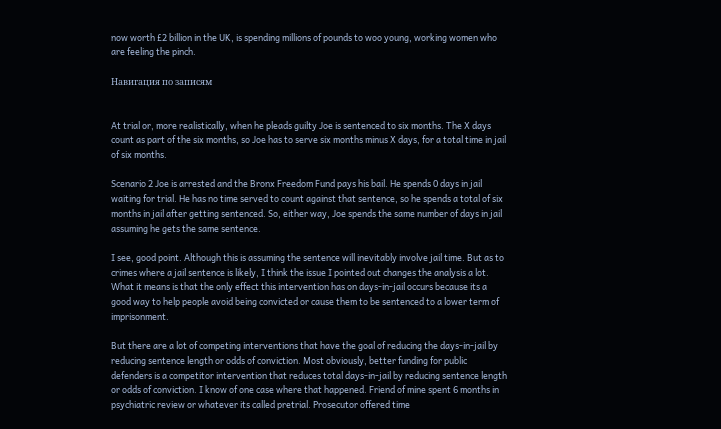now worth £2 billion in the UK, is spending millions of pounds to woo young, working women who are feeling the pinch.

Навигация по записям


At trial or, more realistically, when he pleads guilty Joe is sentenced to six months. The X days count as part of the six months, so Joe has to serve six months minus X days, for a total time in jail of six months.

Scenario 2 Joe is arrested and the Bronx Freedom Fund pays his bail. He spends 0 days in jail waiting for trial. He has no time served to count against that sentence, so he spends a total of six months in jail after getting sentenced. So, either way, Joe spends the same number of days in jail assuming he gets the same sentence.

I see, good point. Although this is assuming the sentence will inevitably involve jail time. But as to crimes where a jail sentence is likely, I think the issue I pointed out changes the analysis a lot. What it means is that the only effect this intervention has on days-in-jail occurs because its a good way to help people avoid being convicted or cause them to be sentenced to a lower term of imprisonment.

But there are a lot of competing interventions that have the goal of reducing the days-in-jail by reducing sentence length or odds of conviction. Most obviously, better funding for public defenders is a competitor intervention that reduces total days-in-jail by reducing sentence length or odds of conviction. I know of one case where that happened. Friend of mine spent 6 months in psychiatric review or whatever its called pretrial. Prosecutor offered time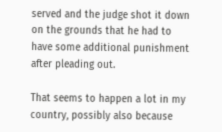served and the judge shot it down on the grounds that he had to have some additional punishment after pleading out.

That seems to happen a lot in my country, possibly also because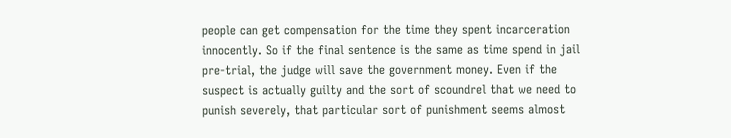people can get compensation for the time they spent incarceration innocently. So if the final sentence is the same as time spend in jail pre-trial, the judge will save the government money. Even if the suspect is actually guilty and the sort of scoundrel that we need to punish severely, that particular sort of punishment seems almost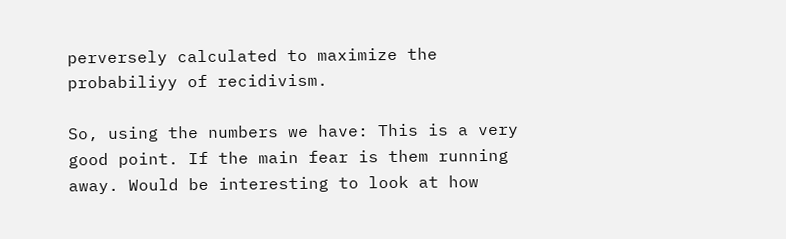perversely calculated to maximize the probabiliyy of recidivism.

So, using the numbers we have: This is a very good point. If the main fear is them running away. Would be interesting to look at how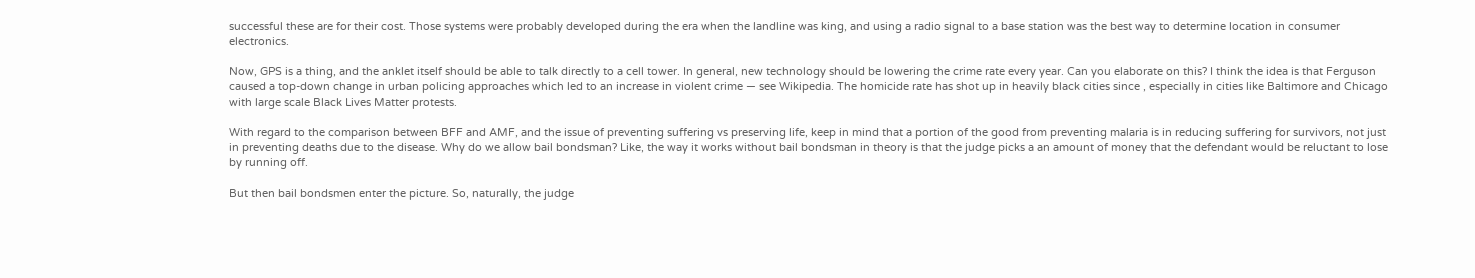successful these are for their cost. Those systems were probably developed during the era when the landline was king, and using a radio signal to a base station was the best way to determine location in consumer electronics.

Now, GPS is a thing, and the anklet itself should be able to talk directly to a cell tower. In general, new technology should be lowering the crime rate every year. Can you elaborate on this? I think the idea is that Ferguson caused a top-down change in urban policing approaches which led to an increase in violent crime — see Wikipedia. The homicide rate has shot up in heavily black cities since , especially in cities like Baltimore and Chicago with large scale Black Lives Matter protests.

With regard to the comparison between BFF and AMF, and the issue of preventing suffering vs preserving life, keep in mind that a portion of the good from preventing malaria is in reducing suffering for survivors, not just in preventing deaths due to the disease. Why do we allow bail bondsman? Like, the way it works without bail bondsman in theory is that the judge picks a an amount of money that the defendant would be reluctant to lose by running off.

But then bail bondsmen enter the picture. So, naturally, the judge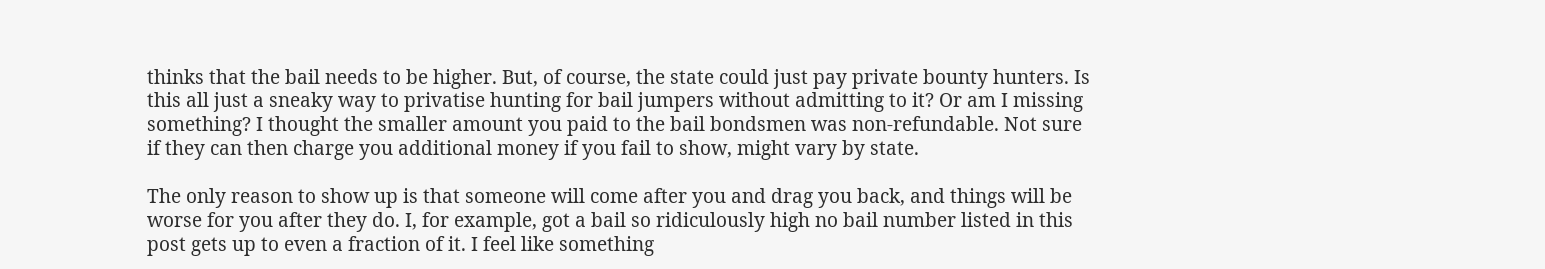thinks that the bail needs to be higher. But, of course, the state could just pay private bounty hunters. Is this all just a sneaky way to privatise hunting for bail jumpers without admitting to it? Or am I missing something? I thought the smaller amount you paid to the bail bondsmen was non-refundable. Not sure if they can then charge you additional money if you fail to show, might vary by state.

The only reason to show up is that someone will come after you and drag you back, and things will be worse for you after they do. I, for example, got a bail so ridiculously high no bail number listed in this post gets up to even a fraction of it. I feel like something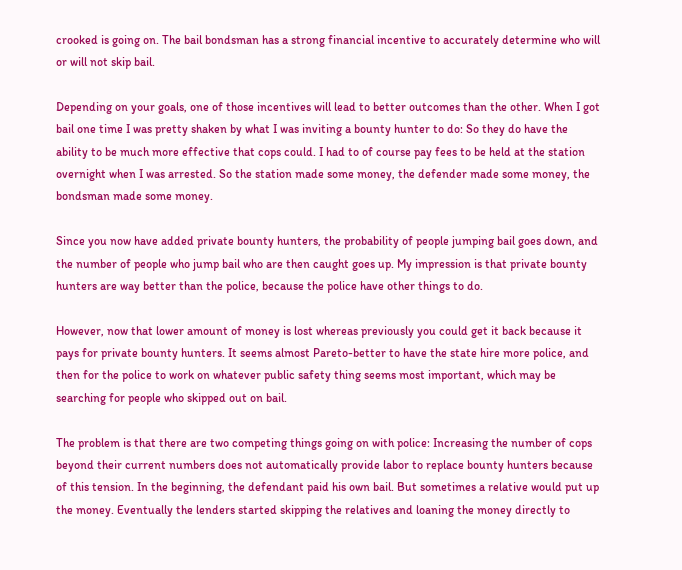crooked is going on. The bail bondsman has a strong financial incentive to accurately determine who will or will not skip bail.

Depending on your goals, one of those incentives will lead to better outcomes than the other. When I got bail one time I was pretty shaken by what I was inviting a bounty hunter to do: So they do have the ability to be much more effective that cops could. I had to of course pay fees to be held at the station overnight when I was arrested. So the station made some money, the defender made some money, the bondsman made some money.

Since you now have added private bounty hunters, the probability of people jumping bail goes down, and the number of people who jump bail who are then caught goes up. My impression is that private bounty hunters are way better than the police, because the police have other things to do.

However, now that lower amount of money is lost whereas previously you could get it back because it pays for private bounty hunters. It seems almost Pareto-better to have the state hire more police, and then for the police to work on whatever public safety thing seems most important, which may be searching for people who skipped out on bail.

The problem is that there are two competing things going on with police: Increasing the number of cops beyond their current numbers does not automatically provide labor to replace bounty hunters because of this tension. In the beginning, the defendant paid his own bail. But sometimes a relative would put up the money. Eventually the lenders started skipping the relatives and loaning the money directly to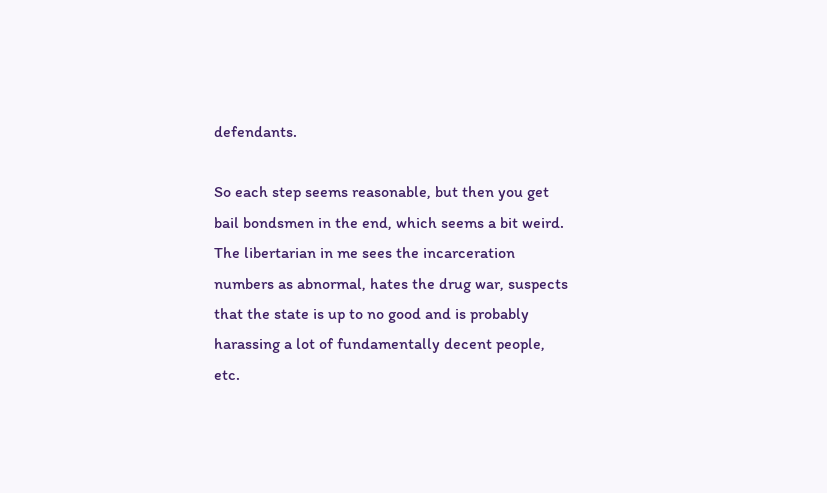defendants.

So each step seems reasonable, but then you get bail bondsmen in the end, which seems a bit weird. The libertarian in me sees the incarceration numbers as abnormal, hates the drug war, suspects that the state is up to no good and is probably harassing a lot of fundamentally decent people, etc.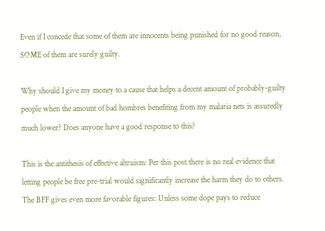Even if I concede that some of them are innocents being punished for no good reason, SOME of them are surely guilty.

Why should I give my money to a cause that helps a decent amount of probably-guilty people when the amount of bad hombres benefiting from my malaria nets is assuredly much lower? Does anyone have a good response to this?

This is the antithesis of effective altruism: Per this post there is no real evidence that letting people be free pre-trial would significantly increase the harm they do to others. The BFF gives even more favorable figures: Unless some dope pays to reduce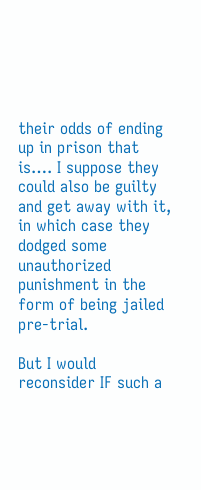their odds of ending up in prison that is…. I suppose they could also be guilty and get away with it, in which case they dodged some unauthorized punishment in the form of being jailed pre-trial.

But I would reconsider IF such a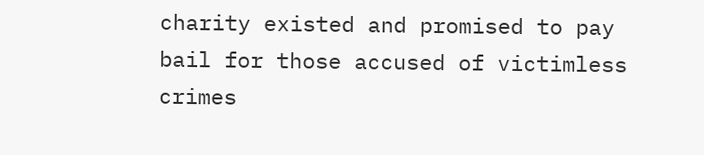charity existed and promised to pay bail for those accused of victimless crimes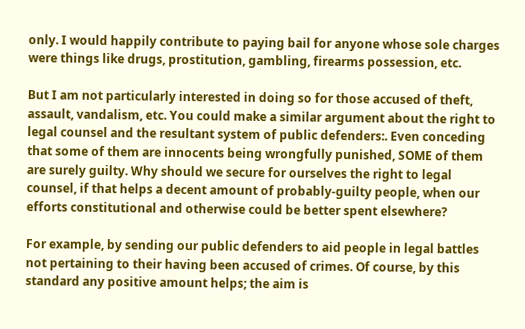only. I would happily contribute to paying bail for anyone whose sole charges were things like drugs, prostitution, gambling, firearms possession, etc.

But I am not particularly interested in doing so for those accused of theft, assault, vandalism, etc. You could make a similar argument about the right to legal counsel and the resultant system of public defenders:. Even conceding that some of them are innocents being wrongfully punished, SOME of them are surely guilty. Why should we secure for ourselves the right to legal counsel, if that helps a decent amount of probably-guilty people, when our efforts constitutional and otherwise could be better spent elsewhere?

For example, by sending our public defenders to aid people in legal battles not pertaining to their having been accused of crimes. Of course, by this standard any positive amount helps; the aim is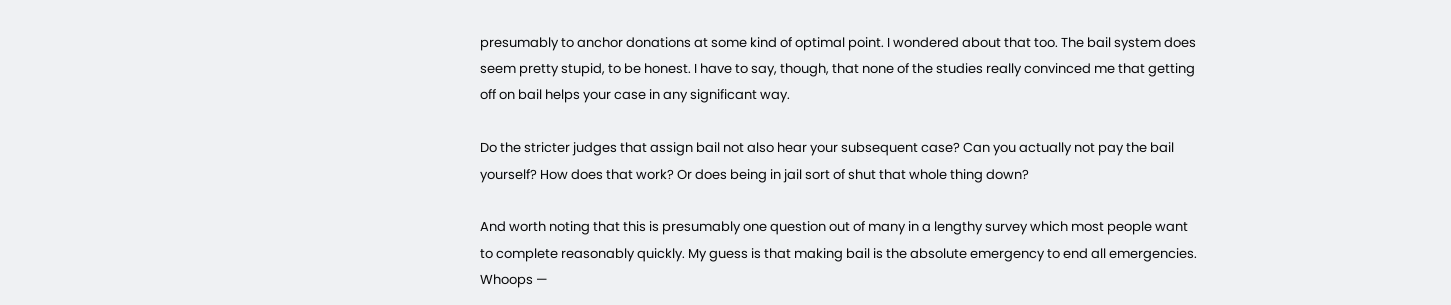presumably to anchor donations at some kind of optimal point. I wondered about that too. The bail system does seem pretty stupid, to be honest. I have to say, though, that none of the studies really convinced me that getting off on bail helps your case in any significant way.

Do the stricter judges that assign bail not also hear your subsequent case? Can you actually not pay the bail yourself? How does that work? Or does being in jail sort of shut that whole thing down?

And worth noting that this is presumably one question out of many in a lengthy survey which most people want to complete reasonably quickly. My guess is that making bail is the absolute emergency to end all emergencies. Whoops —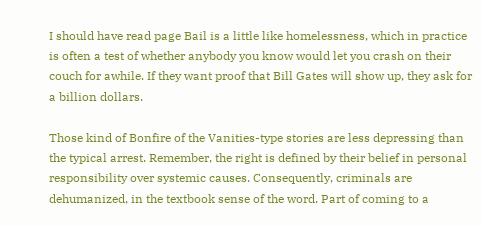I should have read page Bail is a little like homelessness, which in practice is often a test of whether anybody you know would let you crash on their couch for awhile. If they want proof that Bill Gates will show up, they ask for a billion dollars.

Those kind of Bonfire of the Vanities-type stories are less depressing than the typical arrest. Remember, the right is defined by their belief in personal responsibility over systemic causes. Consequently, criminals are dehumanized, in the textbook sense of the word. Part of coming to a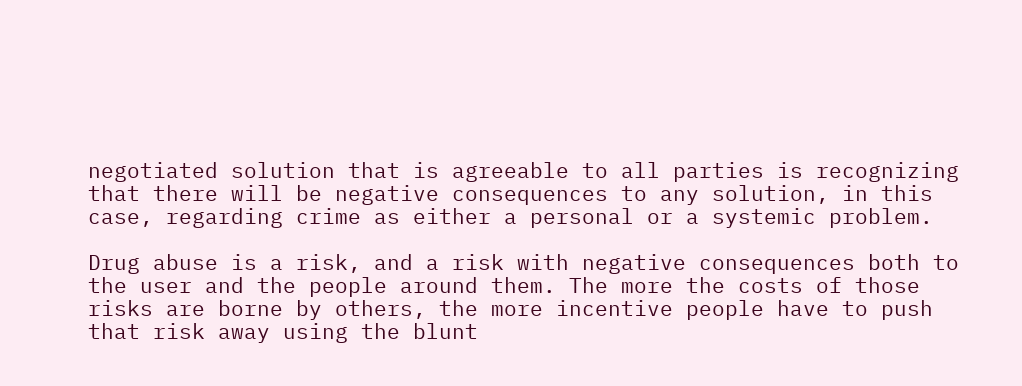negotiated solution that is agreeable to all parties is recognizing that there will be negative consequences to any solution, in this case, regarding crime as either a personal or a systemic problem.

Drug abuse is a risk, and a risk with negative consequences both to the user and the people around them. The more the costs of those risks are borne by others, the more incentive people have to push that risk away using the blunt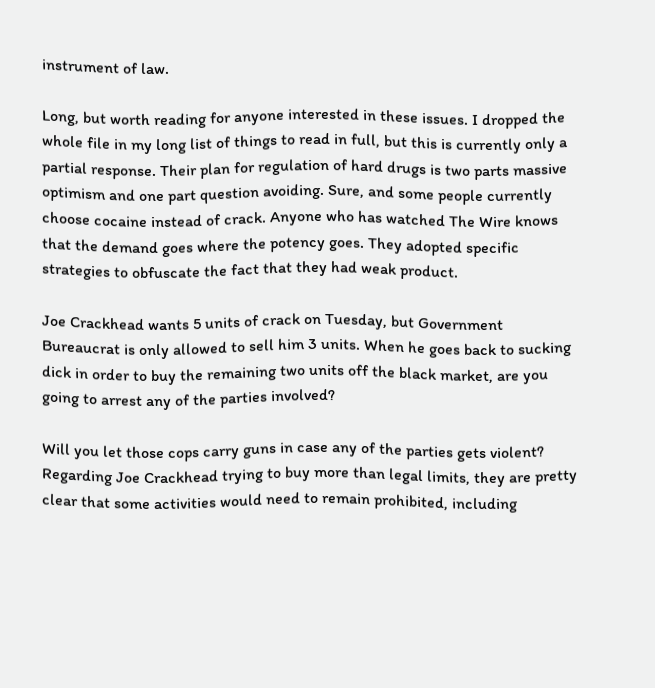instrument of law.

Long, but worth reading for anyone interested in these issues. I dropped the whole file in my long list of things to read in full, but this is currently only a partial response. Their plan for regulation of hard drugs is two parts massive optimism and one part question avoiding. Sure, and some people currently choose cocaine instead of crack. Anyone who has watched The Wire knows that the demand goes where the potency goes. They adopted specific strategies to obfuscate the fact that they had weak product.

Joe Crackhead wants 5 units of crack on Tuesday, but Government Bureaucrat is only allowed to sell him 3 units. When he goes back to sucking dick in order to buy the remaining two units off the black market, are you going to arrest any of the parties involved?

Will you let those cops carry guns in case any of the parties gets violent? Regarding Joe Crackhead trying to buy more than legal limits, they are pretty clear that some activities would need to remain prohibited, including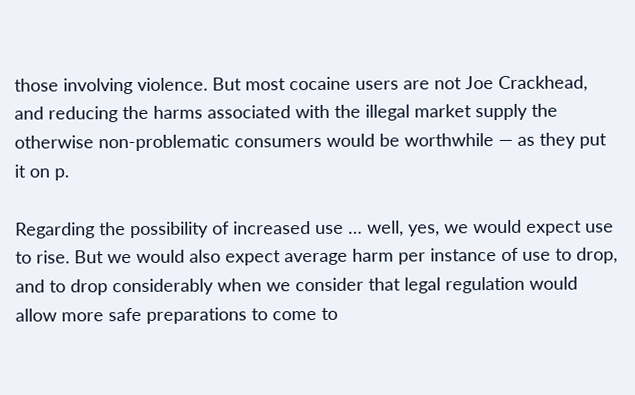those involving violence. But most cocaine users are not Joe Crackhead, and reducing the harms associated with the illegal market supply the otherwise non-problematic consumers would be worthwhile — as they put it on p.

Regarding the possibility of increased use … well, yes, we would expect use to rise. But we would also expect average harm per instance of use to drop, and to drop considerably when we consider that legal regulation would allow more safe preparations to come to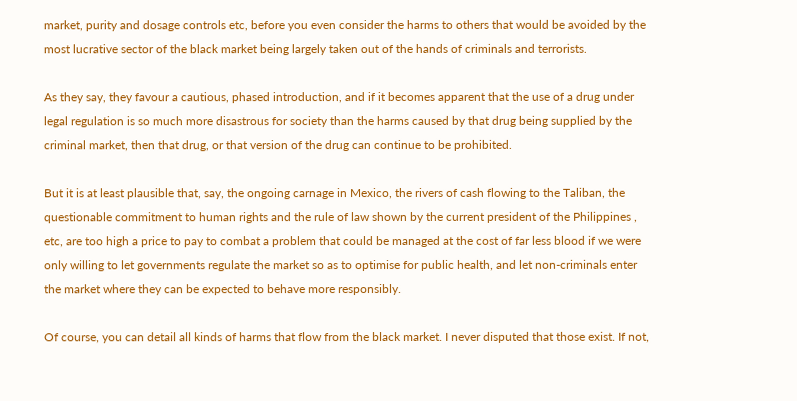market, purity and dosage controls etc, before you even consider the harms to others that would be avoided by the most lucrative sector of the black market being largely taken out of the hands of criminals and terrorists.

As they say, they favour a cautious, phased introduction, and if it becomes apparent that the use of a drug under legal regulation is so much more disastrous for society than the harms caused by that drug being supplied by the criminal market, then that drug, or that version of the drug can continue to be prohibited.

But it is at least plausible that, say, the ongoing carnage in Mexico, the rivers of cash flowing to the Taliban, the questionable commitment to human rights and the rule of law shown by the current president of the Philippines , etc, are too high a price to pay to combat a problem that could be managed at the cost of far less blood if we were only willing to let governments regulate the market so as to optimise for public health, and let non-criminals enter the market where they can be expected to behave more responsibly.

Of course, you can detail all kinds of harms that flow from the black market. I never disputed that those exist. If not,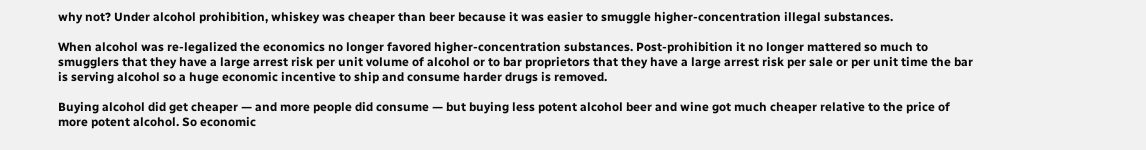why not? Under alcohol prohibition, whiskey was cheaper than beer because it was easier to smuggle higher-concentration illegal substances.

When alcohol was re-legalized the economics no longer favored higher-concentration substances. Post-prohibition it no longer mattered so much to smugglers that they have a large arrest risk per unit volume of alcohol or to bar proprietors that they have a large arrest risk per sale or per unit time the bar is serving alcohol so a huge economic incentive to ship and consume harder drugs is removed.

Buying alcohol did get cheaper — and more people did consume — but buying less potent alcohol beer and wine got much cheaper relative to the price of more potent alcohol. So economic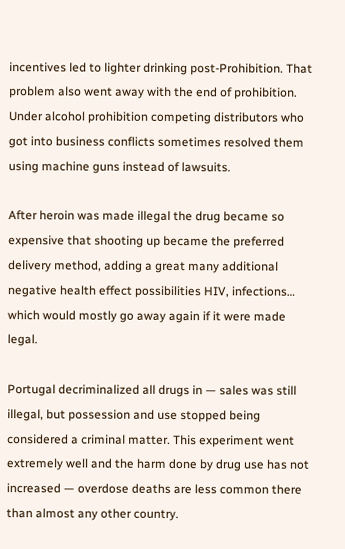incentives led to lighter drinking post-Prohibition. That problem also went away with the end of prohibition. Under alcohol prohibition competing distributors who got into business conflicts sometimes resolved them using machine guns instead of lawsuits.

After heroin was made illegal the drug became so expensive that shooting up became the preferred delivery method, adding a great many additional negative health effect possibilities HIV, infections… which would mostly go away again if it were made legal.

Portugal decriminalized all drugs in — sales was still illegal, but possession and use stopped being considered a criminal matter. This experiment went extremely well and the harm done by drug use has not increased — overdose deaths are less common there than almost any other country.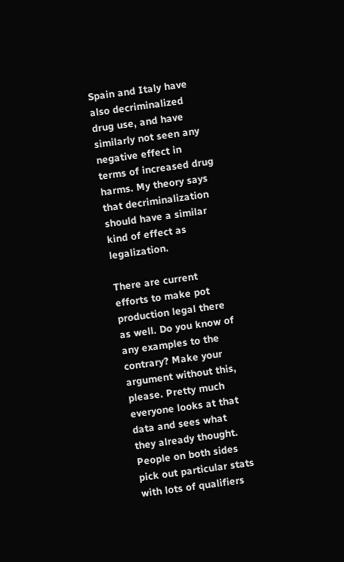Spain and Italy have also decriminalized drug use, and have similarly not seen any negative effect in terms of increased drug harms. My theory says that decriminalization should have a similar kind of effect as legalization.

There are current efforts to make pot production legal there as well. Do you know of any examples to the contrary? Make your argument without this, please. Pretty much everyone looks at that data and sees what they already thought. People on both sides pick out particular stats with lots of qualifiers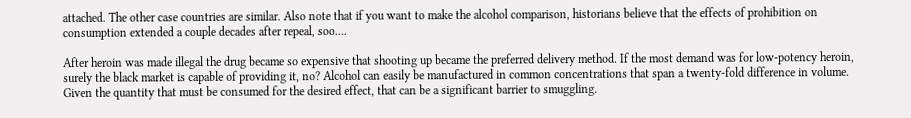attached. The other case countries are similar. Also note that if you want to make the alcohol comparison, historians believe that the effects of prohibition on consumption extended a couple decades after repeal, soo….

After heroin was made illegal the drug became so expensive that shooting up became the preferred delivery method. If the most demand was for low-potency heroin, surely the black market is capable of providing it, no? Alcohol can easily be manufactured in common concentrations that span a twenty-fold difference in volume. Given the quantity that must be consumed for the desired effect, that can be a significant barrier to smuggling.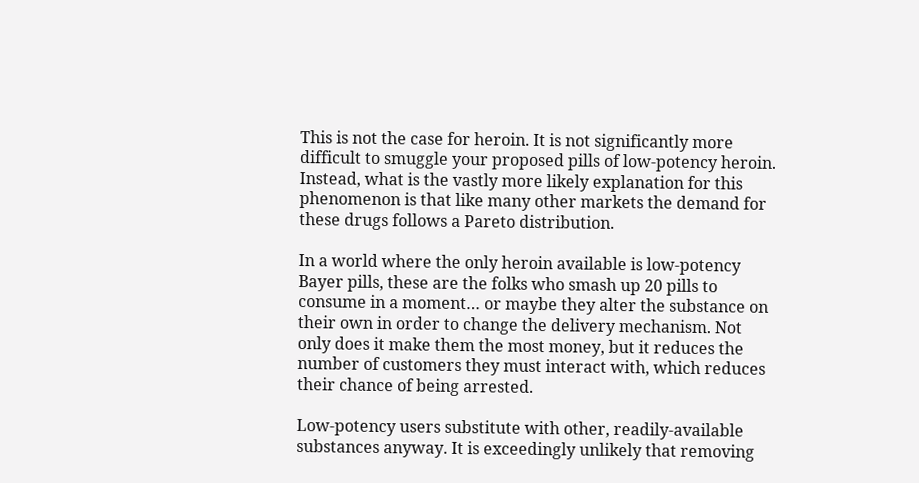This is not the case for heroin. It is not significantly more difficult to smuggle your proposed pills of low-potency heroin. Instead, what is the vastly more likely explanation for this phenomenon is that like many other markets the demand for these drugs follows a Pareto distribution.

In a world where the only heroin available is low-potency Bayer pills, these are the folks who smash up 20 pills to consume in a moment… or maybe they alter the substance on their own in order to change the delivery mechanism. Not only does it make them the most money, but it reduces the number of customers they must interact with, which reduces their chance of being arrested.

Low-potency users substitute with other, readily-available substances anyway. It is exceedingly unlikely that removing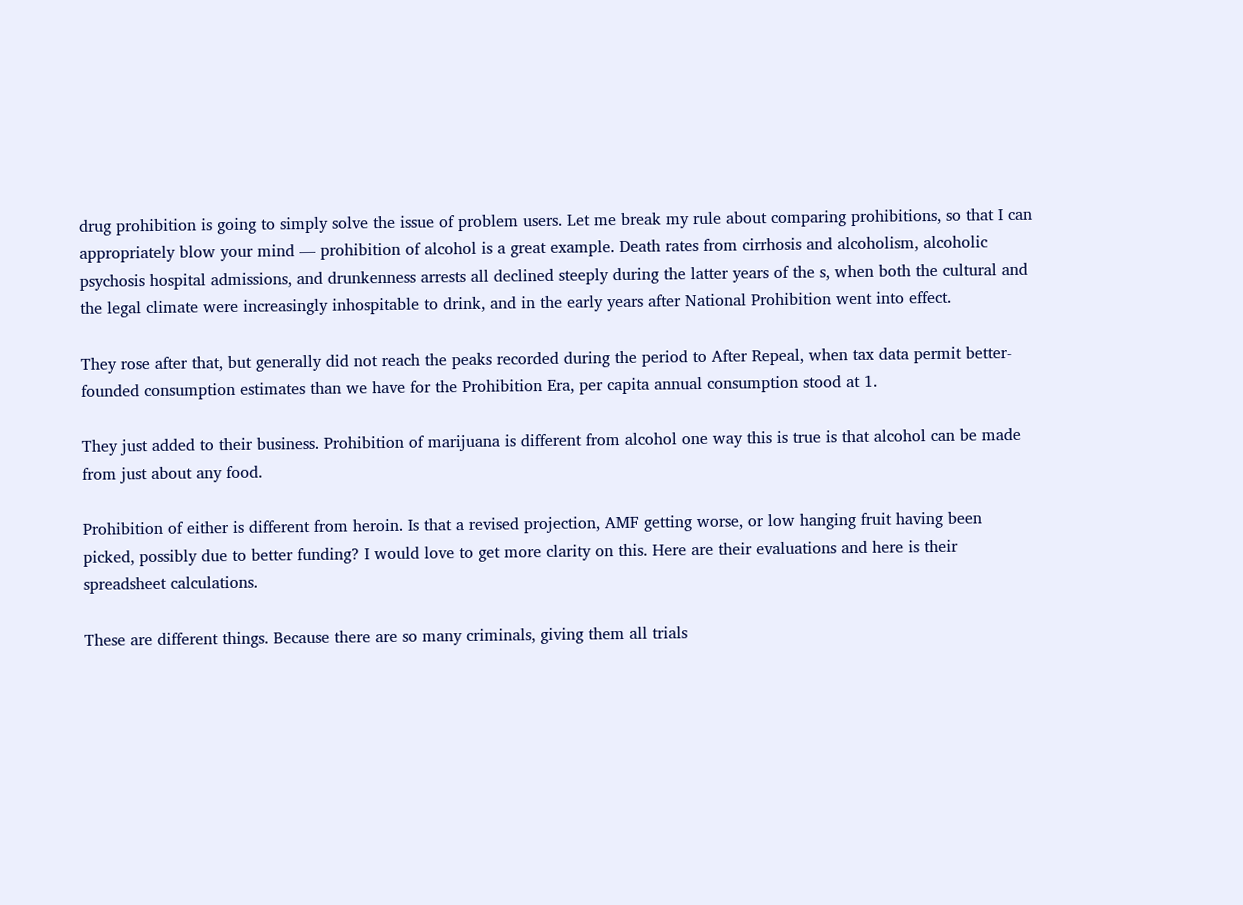drug prohibition is going to simply solve the issue of problem users. Let me break my rule about comparing prohibitions, so that I can appropriately blow your mind — prohibition of alcohol is a great example. Death rates from cirrhosis and alcoholism, alcoholic psychosis hospital admissions, and drunkenness arrests all declined steeply during the latter years of the s, when both the cultural and the legal climate were increasingly inhospitable to drink, and in the early years after National Prohibition went into effect.

They rose after that, but generally did not reach the peaks recorded during the period to After Repeal, when tax data permit better-founded consumption estimates than we have for the Prohibition Era, per capita annual consumption stood at 1.

They just added to their business. Prohibition of marijuana is different from alcohol one way this is true is that alcohol can be made from just about any food.

Prohibition of either is different from heroin. Is that a revised projection, AMF getting worse, or low hanging fruit having been picked, possibly due to better funding? I would love to get more clarity on this. Here are their evaluations and here is their spreadsheet calculations.

These are different things. Because there are so many criminals, giving them all trials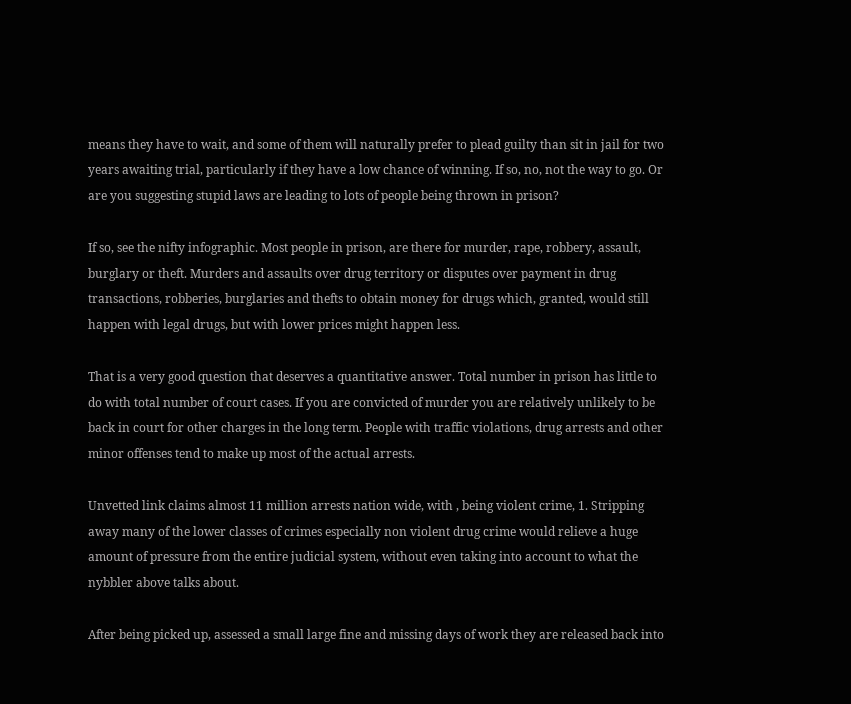means they have to wait, and some of them will naturally prefer to plead guilty than sit in jail for two years awaiting trial, particularly if they have a low chance of winning. If so, no, not the way to go. Or are you suggesting stupid laws are leading to lots of people being thrown in prison?

If so, see the nifty infographic. Most people in prison, are there for murder, rape, robbery, assault, burglary or theft. Murders and assaults over drug territory or disputes over payment in drug transactions, robberies, burglaries and thefts to obtain money for drugs which, granted, would still happen with legal drugs, but with lower prices might happen less.

That is a very good question that deserves a quantitative answer. Total number in prison has little to do with total number of court cases. If you are convicted of murder you are relatively unlikely to be back in court for other charges in the long term. People with traffic violations, drug arrests and other minor offenses tend to make up most of the actual arrests.

Unvetted link claims almost 11 million arrests nation wide, with , being violent crime, 1. Stripping away many of the lower classes of crimes especially non violent drug crime would relieve a huge amount of pressure from the entire judicial system, without even taking into account to what the nybbler above talks about.

After being picked up, assessed a small large fine and missing days of work they are released back into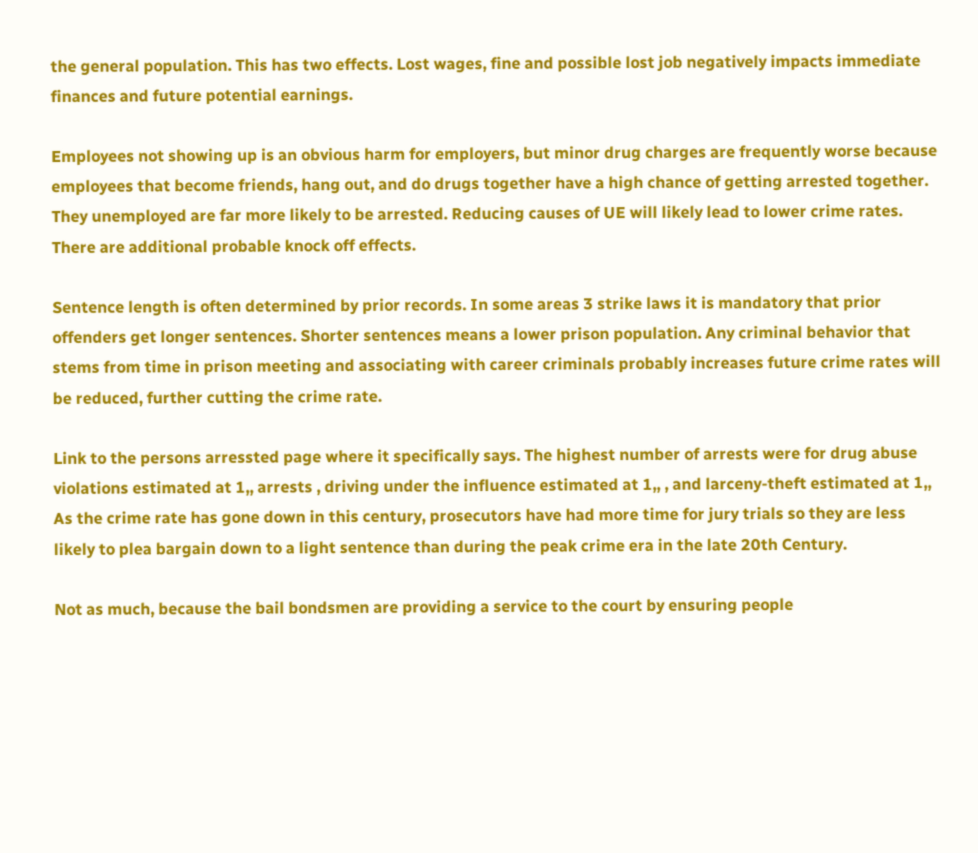the general population. This has two effects. Lost wages, fine and possible lost job negatively impacts immediate finances and future potential earnings.

Employees not showing up is an obvious harm for employers, but minor drug charges are frequently worse because employees that become friends, hang out, and do drugs together have a high chance of getting arrested together. They unemployed are far more likely to be arrested. Reducing causes of UE will likely lead to lower crime rates. There are additional probable knock off effects.

Sentence length is often determined by prior records. In some areas 3 strike laws it is mandatory that prior offenders get longer sentences. Shorter sentences means a lower prison population. Any criminal behavior that stems from time in prison meeting and associating with career criminals probably increases future crime rates will be reduced, further cutting the crime rate.

Link to the persons arressted page where it specifically says. The highest number of arrests were for drug abuse violations estimated at 1,, arrests , driving under the influence estimated at 1,, , and larceny-theft estimated at 1,, As the crime rate has gone down in this century, prosecutors have had more time for jury trials so they are less likely to plea bargain down to a light sentence than during the peak crime era in the late 20th Century.

Not as much, because the bail bondsmen are providing a service to the court by ensuring people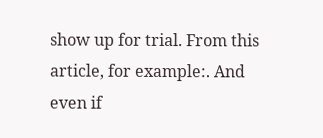show up for trial. From this article, for example:. And even if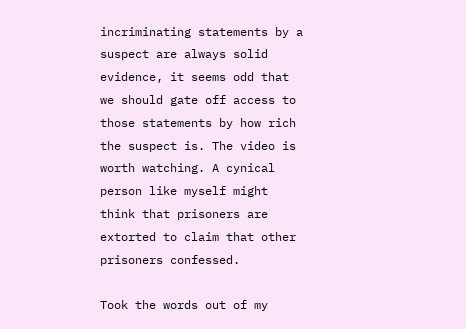incriminating statements by a suspect are always solid evidence, it seems odd that we should gate off access to those statements by how rich the suspect is. The video is worth watching. A cynical person like myself might think that prisoners are extorted to claim that other prisoners confessed.

Took the words out of my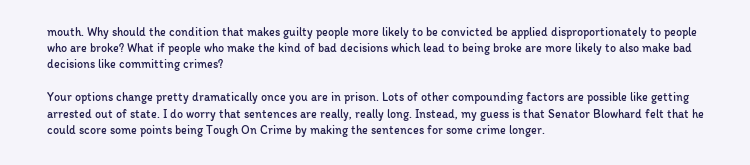mouth. Why should the condition that makes guilty people more likely to be convicted be applied disproportionately to people who are broke? What if people who make the kind of bad decisions which lead to being broke are more likely to also make bad decisions like committing crimes?

Your options change pretty dramatically once you are in prison. Lots of other compounding factors are possible like getting arrested out of state. I do worry that sentences are really, really long. Instead, my guess is that Senator Blowhard felt that he could score some points being Tough On Crime by making the sentences for some crime longer.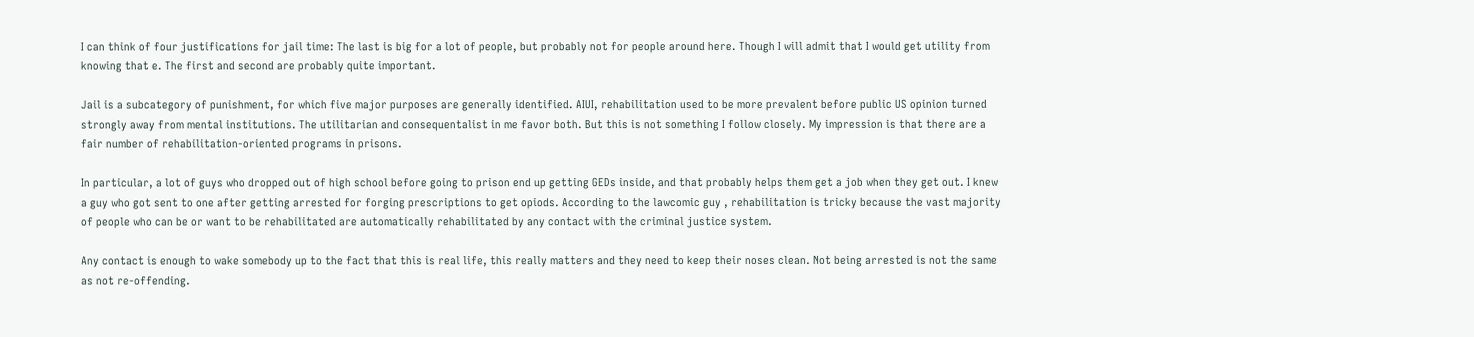I can think of four justifications for jail time: The last is big for a lot of people, but probably not for people around here. Though I will admit that I would get utility from knowing that e. The first and second are probably quite important.

Jail is a subcategory of punishment, for which five major purposes are generally identified. AIUI, rehabilitation used to be more prevalent before public US opinion turned strongly away from mental institutions. The utilitarian and consequentalist in me favor both. But this is not something I follow closely. My impression is that there are a fair number of rehabilitation-oriented programs in prisons.

In particular, a lot of guys who dropped out of high school before going to prison end up getting GEDs inside, and that probably helps them get a job when they get out. I knew a guy who got sent to one after getting arrested for forging prescriptions to get opiods. According to the lawcomic guy , rehabilitation is tricky because the vast majority of people who can be or want to be rehabilitated are automatically rehabilitated by any contact with the criminal justice system.

Any contact is enough to wake somebody up to the fact that this is real life, this really matters and they need to keep their noses clean. Not being arrested is not the same as not re-offending.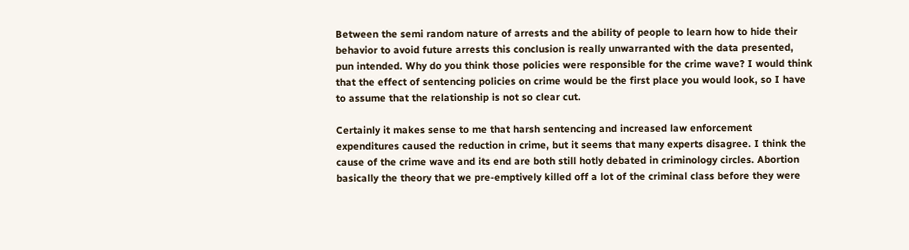Between the semi random nature of arrests and the ability of people to learn how to hide their behavior to avoid future arrests this conclusion is really unwarranted with the data presented, pun intended. Why do you think those policies were responsible for the crime wave? I would think that the effect of sentencing policies on crime would be the first place you would look, so I have to assume that the relationship is not so clear cut.

Certainly it makes sense to me that harsh sentencing and increased law enforcement expenditures caused the reduction in crime, but it seems that many experts disagree. I think the cause of the crime wave and its end are both still hotly debated in criminology circles. Abortion basically the theory that we pre-emptively killed off a lot of the criminal class before they were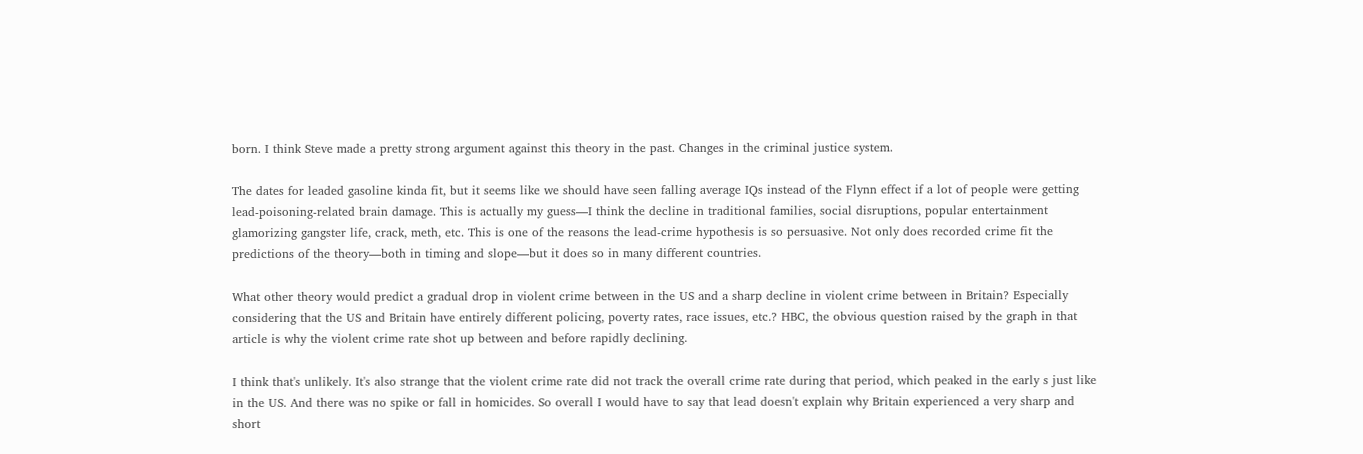born. I think Steve made a pretty strong argument against this theory in the past. Changes in the criminal justice system.

The dates for leaded gasoline kinda fit, but it seems like we should have seen falling average IQs instead of the Flynn effect if a lot of people were getting lead-poisoning-related brain damage. This is actually my guess—I think the decline in traditional families, social disruptions, popular entertainment glamorizing gangster life, crack, meth, etc. This is one of the reasons the lead-crime hypothesis is so persuasive. Not only does recorded crime fit the predictions of the theory—both in timing and slope—but it does so in many different countries.

What other theory would predict a gradual drop in violent crime between in the US and a sharp decline in violent crime between in Britain? Especially considering that the US and Britain have entirely different policing, poverty rates, race issues, etc.? HBC, the obvious question raised by the graph in that article is why the violent crime rate shot up between and before rapidly declining.

I think that's unlikely. It's also strange that the violent crime rate did not track the overall crime rate during that period, which peaked in the early s just like in the US. And there was no spike or fall in homicides. So overall I would have to say that lead doesn't explain why Britain experienced a very sharp and short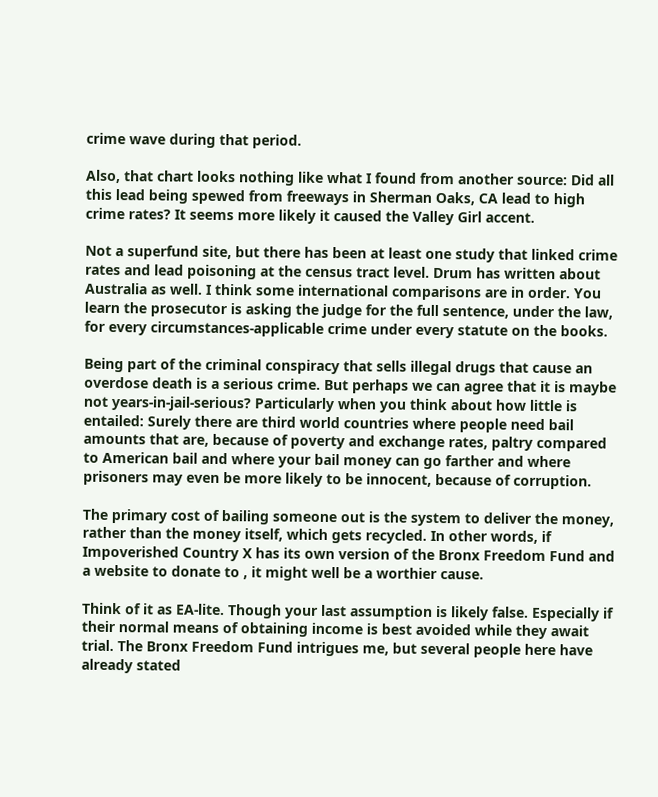crime wave during that period.

Also, that chart looks nothing like what I found from another source: Did all this lead being spewed from freeways in Sherman Oaks, CA lead to high crime rates? It seems more likely it caused the Valley Girl accent.

Not a superfund site, but there has been at least one study that linked crime rates and lead poisoning at the census tract level. Drum has written about Australia as well. I think some international comparisons are in order. You learn the prosecutor is asking the judge for the full sentence, under the law, for every circumstances-applicable crime under every statute on the books.

Being part of the criminal conspiracy that sells illegal drugs that cause an overdose death is a serious crime. But perhaps we can agree that it is maybe not years-in-jail-serious? Particularly when you think about how little is entailed: Surely there are third world countries where people need bail amounts that are, because of poverty and exchange rates, paltry compared to American bail and where your bail money can go farther and where prisoners may even be more likely to be innocent, because of corruption.

The primary cost of bailing someone out is the system to deliver the money, rather than the money itself, which gets recycled. In other words, if Impoverished Country X has its own version of the Bronx Freedom Fund and a website to donate to , it might well be a worthier cause.

Think of it as EA-lite. Though your last assumption is likely false. Especially if their normal means of obtaining income is best avoided while they await trial. The Bronx Freedom Fund intrigues me, but several people here have already stated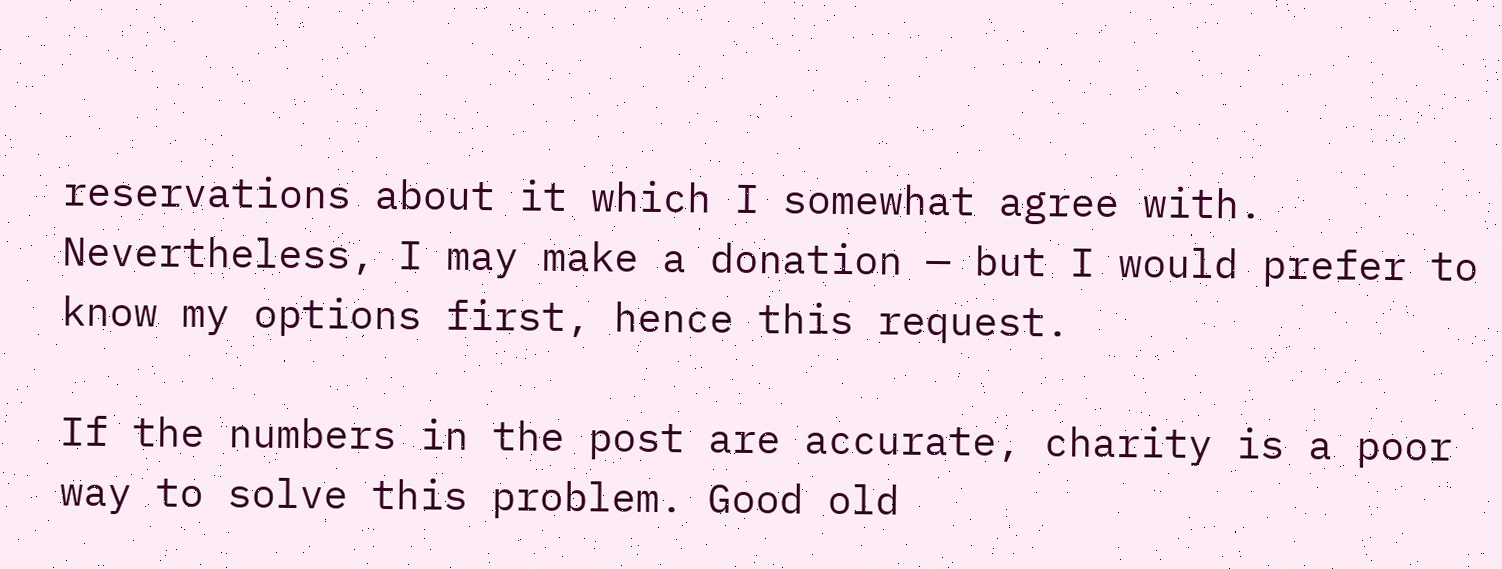reservations about it which I somewhat agree with. Nevertheless, I may make a donation — but I would prefer to know my options first, hence this request.

If the numbers in the post are accurate, charity is a poor way to solve this problem. Good old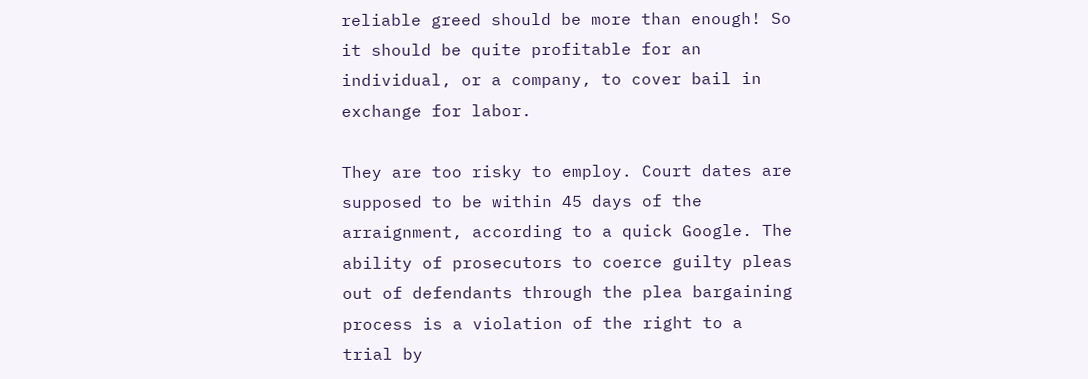reliable greed should be more than enough! So it should be quite profitable for an individual, or a company, to cover bail in exchange for labor.

They are too risky to employ. Court dates are supposed to be within 45 days of the arraignment, according to a quick Google. The ability of prosecutors to coerce guilty pleas out of defendants through the plea bargaining process is a violation of the right to a trial by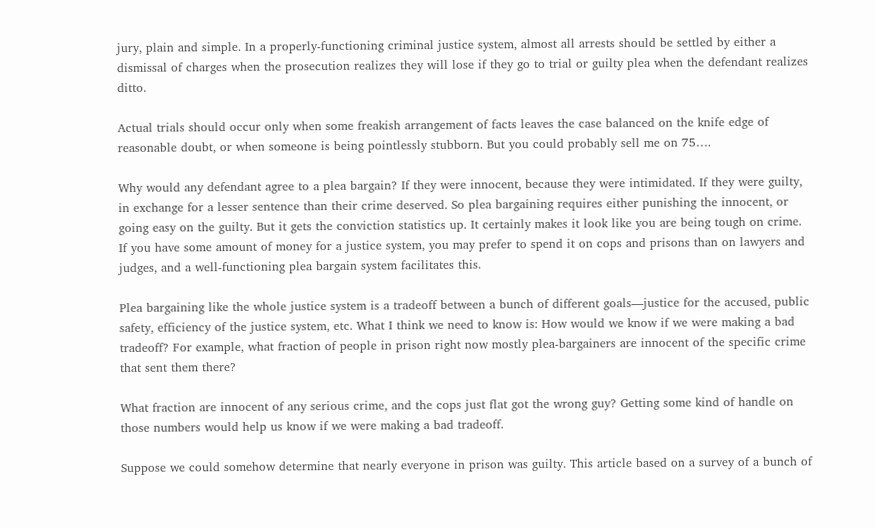jury, plain and simple. In a properly-functioning criminal justice system, almost all arrests should be settled by either a dismissal of charges when the prosecution realizes they will lose if they go to trial or guilty plea when the defendant realizes ditto.

Actual trials should occur only when some freakish arrangement of facts leaves the case balanced on the knife edge of reasonable doubt, or when someone is being pointlessly stubborn. But you could probably sell me on 75….

Why would any defendant agree to a plea bargain? If they were innocent, because they were intimidated. If they were guilty, in exchange for a lesser sentence than their crime deserved. So plea bargaining requires either punishing the innocent, or going easy on the guilty. But it gets the conviction statistics up. It certainly makes it look like you are being tough on crime. If you have some amount of money for a justice system, you may prefer to spend it on cops and prisons than on lawyers and judges, and a well-functioning plea bargain system facilitates this.

Plea bargaining like the whole justice system is a tradeoff between a bunch of different goals—justice for the accused, public safety, efficiency of the justice system, etc. What I think we need to know is: How would we know if we were making a bad tradeoff? For example, what fraction of people in prison right now mostly plea-bargainers are innocent of the specific crime that sent them there?

What fraction are innocent of any serious crime, and the cops just flat got the wrong guy? Getting some kind of handle on those numbers would help us know if we were making a bad tradeoff.

Suppose we could somehow determine that nearly everyone in prison was guilty. This article based on a survey of a bunch of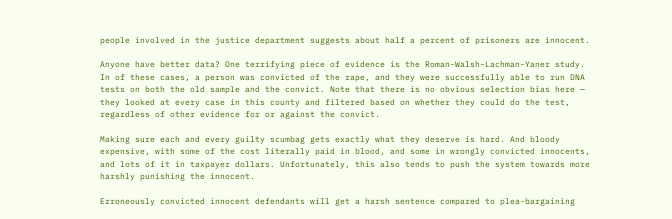people involved in the justice department suggests about half a percent of prisoners are innocent.

Anyone have better data? One terrifying piece of evidence is the Roman-Walsh-Lachman-Yaner study. In of these cases, a person was convicted of the rape, and they were successfully able to run DNA tests on both the old sample and the convict. Note that there is no obvious selection bias here — they looked at every case in this county and filtered based on whether they could do the test, regardless of other evidence for or against the convict.

Making sure each and every guilty scumbag gets exactly what they deserve is hard. And bloody expensive, with some of the cost literally paid in blood, and some in wrongly convicted innocents, and lots of it in taxpayer dollars. Unfortunately, this also tends to push the system towards more harshly punishing the innocent.

Erroneously convicted innocent defendants will get a harsh sentence compared to plea-bargaining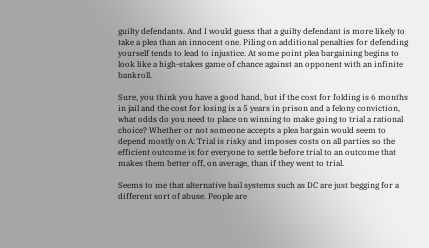guilty defendants. And I would guess that a guilty defendant is more likely to take a plea than an innocent one. Piling on additional penalties for defending yourself tends to lead to injustice. At some point plea bargaining begins to look like a high-stakes game of chance against an opponent with an infinite bankroll.

Sure, you think you have a good hand, but if the cost for folding is 6 months in jail and the cost for losing is a 5 years in prison and a felony conviction, what odds do you need to place on winning to make going to trial a rational choice? Whether or not someone accepts a plea bargain would seem to depend mostly on A: Trial is risky and imposes costs on all parties so the efficient outcome is for everyone to settle before trial to an outcome that makes them better off, on average, than if they went to trial.

Seems to me that alternative bail systems such as DC are just begging for a different sort of abuse. People are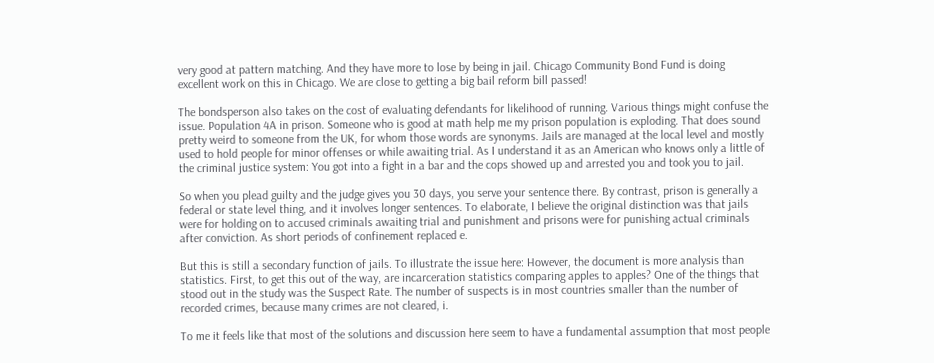very good at pattern matching. And they have more to lose by being in jail. Chicago Community Bond Fund is doing excellent work on this in Chicago. We are close to getting a big bail reform bill passed!

The bondsperson also takes on the cost of evaluating defendants for likelihood of running. Various things might confuse the issue. Population 4A in prison. Someone who is good at math help me my prison population is exploding. That does sound pretty weird to someone from the UK, for whom those words are synonyms. Jails are managed at the local level and mostly used to hold people for minor offenses or while awaiting trial. As I understand it as an American who knows only a little of the criminal justice system: You got into a fight in a bar and the cops showed up and arrested you and took you to jail.

So when you plead guilty and the judge gives you 30 days, you serve your sentence there. By contrast, prison is generally a federal or state level thing, and it involves longer sentences. To elaborate, I believe the original distinction was that jails were for holding on to accused criminals awaiting trial and punishment and prisons were for punishing actual criminals after conviction. As short periods of confinement replaced e.

But this is still a secondary function of jails. To illustrate the issue here: However, the document is more analysis than statistics. First, to get this out of the way, are incarceration statistics comparing apples to apples? One of the things that stood out in the study was the Suspect Rate. The number of suspects is in most countries smaller than the number of recorded crimes, because many crimes are not cleared, i.

To me it feels like that most of the solutions and discussion here seem to have a fundamental assumption that most people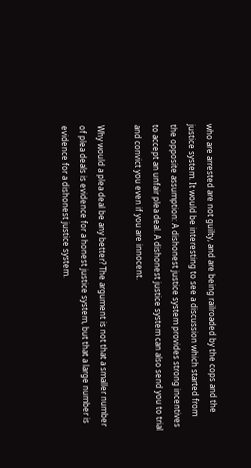who are arrested are not guilty, and are being railroaded by the cops and the justice system. It would be interesting to see a discussion which started from the opposite assumption: A dishonest justice system provides strong incentives to accept an unfair plea deal. A dishonest justice system can also send you to trial and convict you even if you are innocent.

Why would a plea deal be any better? The argument is not that a smaller number of plea deals is evidence for a honest justice system, but that a large number is evidence for a dishonest justice system.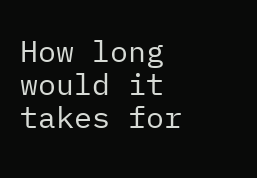How long would it takes for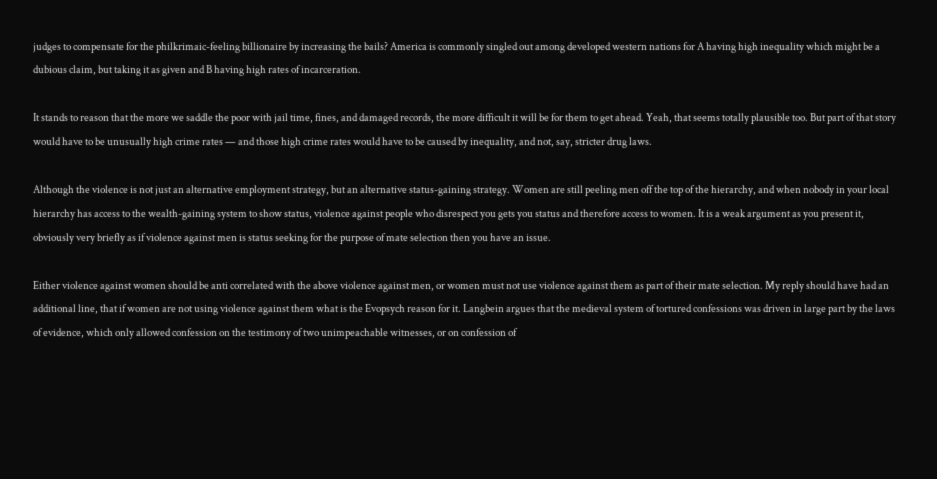judges to compensate for the philkrimaic-feeling billionaire by increasing the bails? America is commonly singled out among developed western nations for A having high inequality which might be a dubious claim, but taking it as given and B having high rates of incarceration.

It stands to reason that the more we saddle the poor with jail time, fines, and damaged records, the more difficult it will be for them to get ahead. Yeah, that seems totally plausible too. But part of that story would have to be unusually high crime rates — and those high crime rates would have to be caused by inequality, and not, say, stricter drug laws.

Although the violence is not just an alternative employment strategy, but an alternative status-gaining strategy. Women are still peeling men off the top of the hierarchy, and when nobody in your local hierarchy has access to the wealth-gaining system to show status, violence against people who disrespect you gets you status and therefore access to women. It is a weak argument as you present it, obviously very briefly as if violence against men is status seeking for the purpose of mate selection then you have an issue.

Either violence against women should be anti correlated with the above violence against men, or women must not use violence against them as part of their mate selection. My reply should have had an additional line, that if women are not using violence against them what is the Evopsych reason for it. Langbein argues that the medieval system of tortured confessions was driven in large part by the laws of evidence, which only allowed confession on the testimony of two unimpeachable witnesses, or on confession of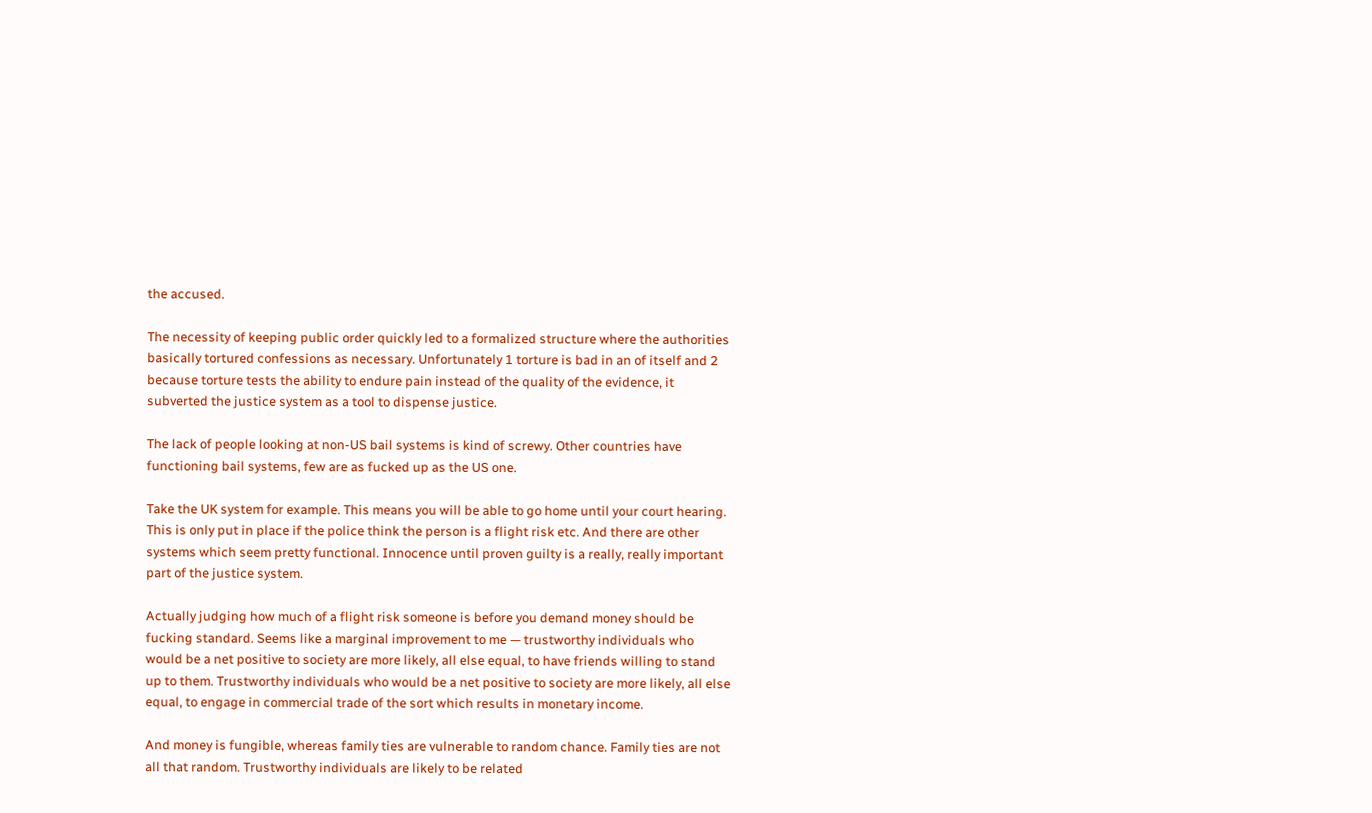the accused.

The necessity of keeping public order quickly led to a formalized structure where the authorities basically tortured confessions as necessary. Unfortunately 1 torture is bad in an of itself and 2 because torture tests the ability to endure pain instead of the quality of the evidence, it subverted the justice system as a tool to dispense justice.

The lack of people looking at non-US bail systems is kind of screwy. Other countries have functioning bail systems, few are as fucked up as the US one.

Take the UK system for example. This means you will be able to go home until your court hearing. This is only put in place if the police think the person is a flight risk etc. And there are other systems which seem pretty functional. Innocence until proven guilty is a really, really important part of the justice system.

Actually judging how much of a flight risk someone is before you demand money should be fucking standard. Seems like a marginal improvement to me — trustworthy individuals who would be a net positive to society are more likely, all else equal, to have friends willing to stand up to them. Trustworthy individuals who would be a net positive to society are more likely, all else equal, to engage in commercial trade of the sort which results in monetary income.

And money is fungible, whereas family ties are vulnerable to random chance. Family ties are not all that random. Trustworthy individuals are likely to be related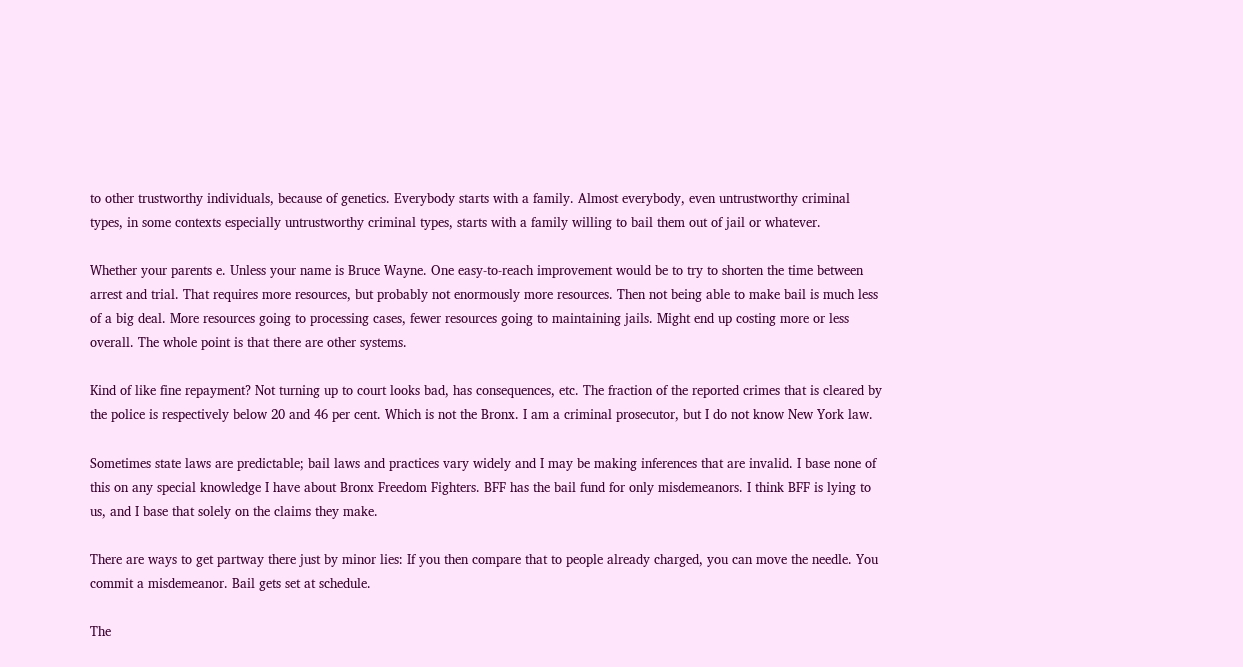to other trustworthy individuals, because of genetics. Everybody starts with a family. Almost everybody, even untrustworthy criminal types, in some contexts especially untrustworthy criminal types, starts with a family willing to bail them out of jail or whatever.

Whether your parents e. Unless your name is Bruce Wayne. One easy-to-reach improvement would be to try to shorten the time between arrest and trial. That requires more resources, but probably not enormously more resources. Then not being able to make bail is much less of a big deal. More resources going to processing cases, fewer resources going to maintaining jails. Might end up costing more or less overall. The whole point is that there are other systems.

Kind of like fine repayment? Not turning up to court looks bad, has consequences, etc. The fraction of the reported crimes that is cleared by the police is respectively below 20 and 46 per cent. Which is not the Bronx. I am a criminal prosecutor, but I do not know New York law.

Sometimes state laws are predictable; bail laws and practices vary widely and I may be making inferences that are invalid. I base none of this on any special knowledge I have about Bronx Freedom Fighters. BFF has the bail fund for only misdemeanors. I think BFF is lying to us, and I base that solely on the claims they make.

There are ways to get partway there just by minor lies: If you then compare that to people already charged, you can move the needle. You commit a misdemeanor. Bail gets set at schedule.

The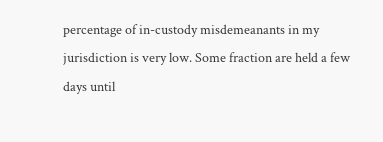percentage of in-custody misdemeanants in my jurisdiction is very low. Some fraction are held a few days until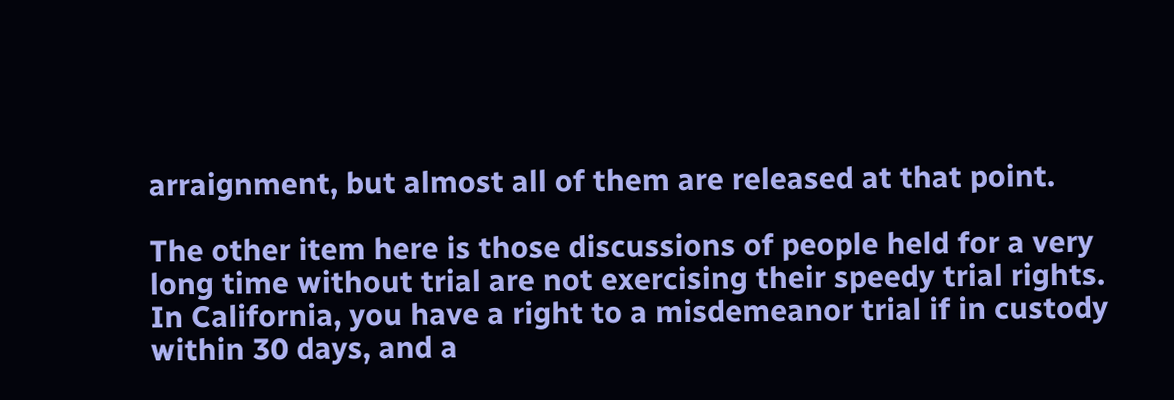arraignment, but almost all of them are released at that point.

The other item here is those discussions of people held for a very long time without trial are not exercising their speedy trial rights. In California, you have a right to a misdemeanor trial if in custody within 30 days, and a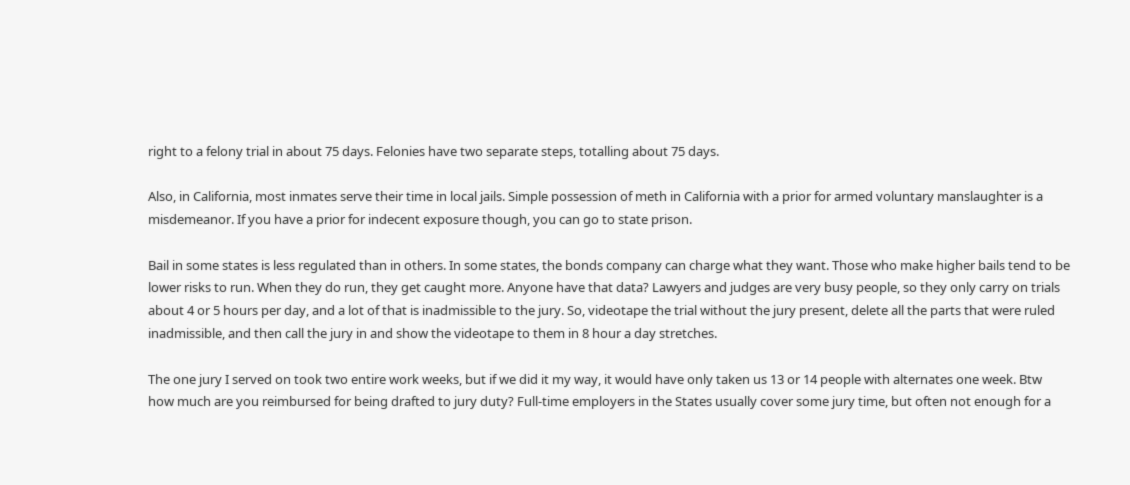right to a felony trial in about 75 days. Felonies have two separate steps, totalling about 75 days.

Also, in California, most inmates serve their time in local jails. Simple possession of meth in California with a prior for armed voluntary manslaughter is a misdemeanor. If you have a prior for indecent exposure though, you can go to state prison.

Bail in some states is less regulated than in others. In some states, the bonds company can charge what they want. Those who make higher bails tend to be lower risks to run. When they do run, they get caught more. Anyone have that data? Lawyers and judges are very busy people, so they only carry on trials about 4 or 5 hours per day, and a lot of that is inadmissible to the jury. So, videotape the trial without the jury present, delete all the parts that were ruled inadmissible, and then call the jury in and show the videotape to them in 8 hour a day stretches.

The one jury I served on took two entire work weeks, but if we did it my way, it would have only taken us 13 or 14 people with alternates one week. Btw how much are you reimbursed for being drafted to jury duty? Full-time employers in the States usually cover some jury time, but often not enough for a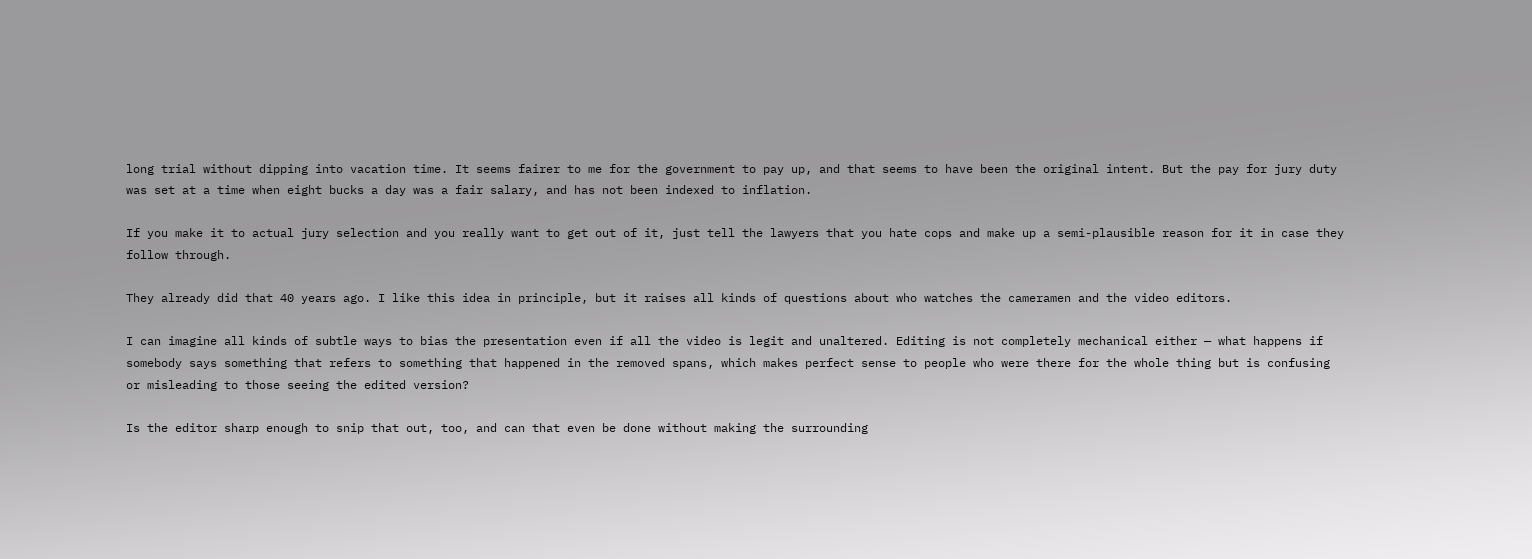long trial without dipping into vacation time. It seems fairer to me for the government to pay up, and that seems to have been the original intent. But the pay for jury duty was set at a time when eight bucks a day was a fair salary, and has not been indexed to inflation.

If you make it to actual jury selection and you really want to get out of it, just tell the lawyers that you hate cops and make up a semi-plausible reason for it in case they follow through.

They already did that 40 years ago. I like this idea in principle, but it raises all kinds of questions about who watches the cameramen and the video editors.

I can imagine all kinds of subtle ways to bias the presentation even if all the video is legit and unaltered. Editing is not completely mechanical either — what happens if somebody says something that refers to something that happened in the removed spans, which makes perfect sense to people who were there for the whole thing but is confusing or misleading to those seeing the edited version?

Is the editor sharp enough to snip that out, too, and can that even be done without making the surrounding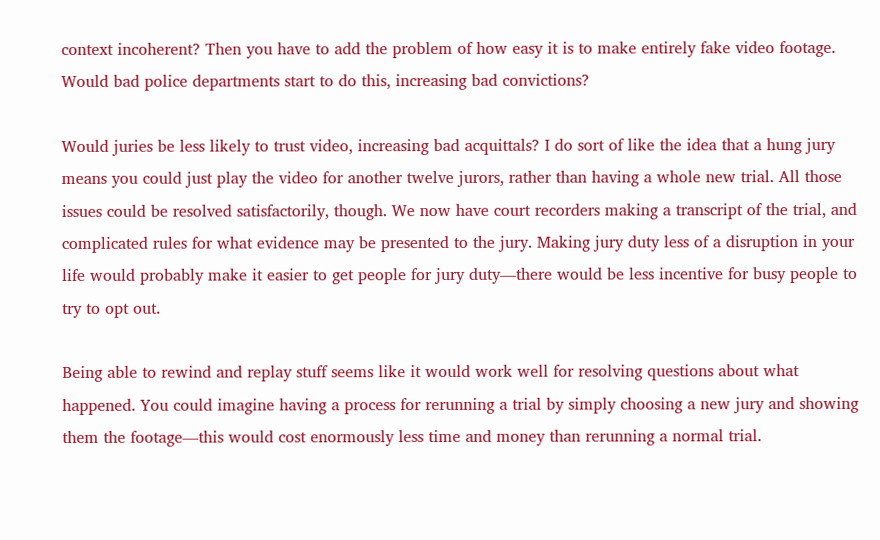context incoherent? Then you have to add the problem of how easy it is to make entirely fake video footage. Would bad police departments start to do this, increasing bad convictions?

Would juries be less likely to trust video, increasing bad acquittals? I do sort of like the idea that a hung jury means you could just play the video for another twelve jurors, rather than having a whole new trial. All those issues could be resolved satisfactorily, though. We now have court recorders making a transcript of the trial, and complicated rules for what evidence may be presented to the jury. Making jury duty less of a disruption in your life would probably make it easier to get people for jury duty—there would be less incentive for busy people to try to opt out.

Being able to rewind and replay stuff seems like it would work well for resolving questions about what happened. You could imagine having a process for rerunning a trial by simply choosing a new jury and showing them the footage—this would cost enormously less time and money than rerunning a normal trial.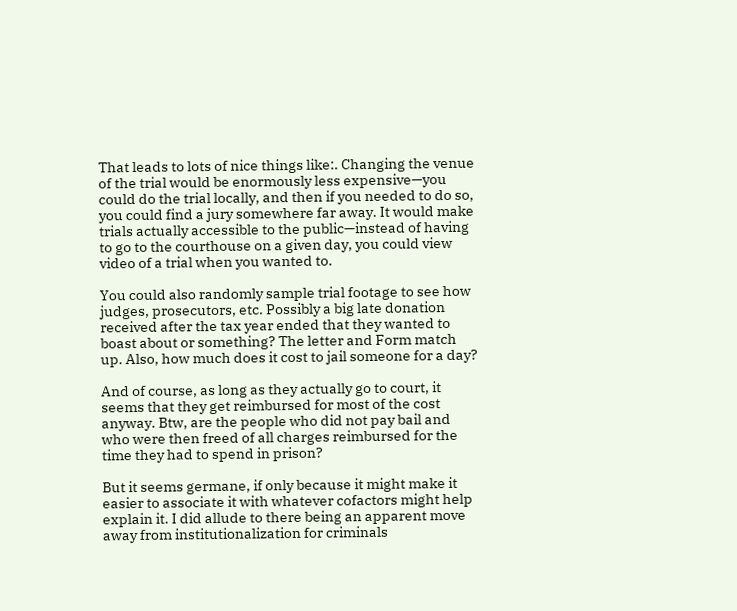That leads to lots of nice things like:. Changing the venue of the trial would be enormously less expensive—you could do the trial locally, and then if you needed to do so, you could find a jury somewhere far away. It would make trials actually accessible to the public—instead of having to go to the courthouse on a given day, you could view video of a trial when you wanted to.

You could also randomly sample trial footage to see how judges, prosecutors, etc. Possibly a big late donation received after the tax year ended that they wanted to boast about or something? The letter and Form match up. Also, how much does it cost to jail someone for a day?

And of course, as long as they actually go to court, it seems that they get reimbursed for most of the cost anyway. Btw, are the people who did not pay bail and who were then freed of all charges reimbursed for the time they had to spend in prison?

But it seems germane, if only because it might make it easier to associate it with whatever cofactors might help explain it. I did allude to there being an apparent move away from institutionalization for criminals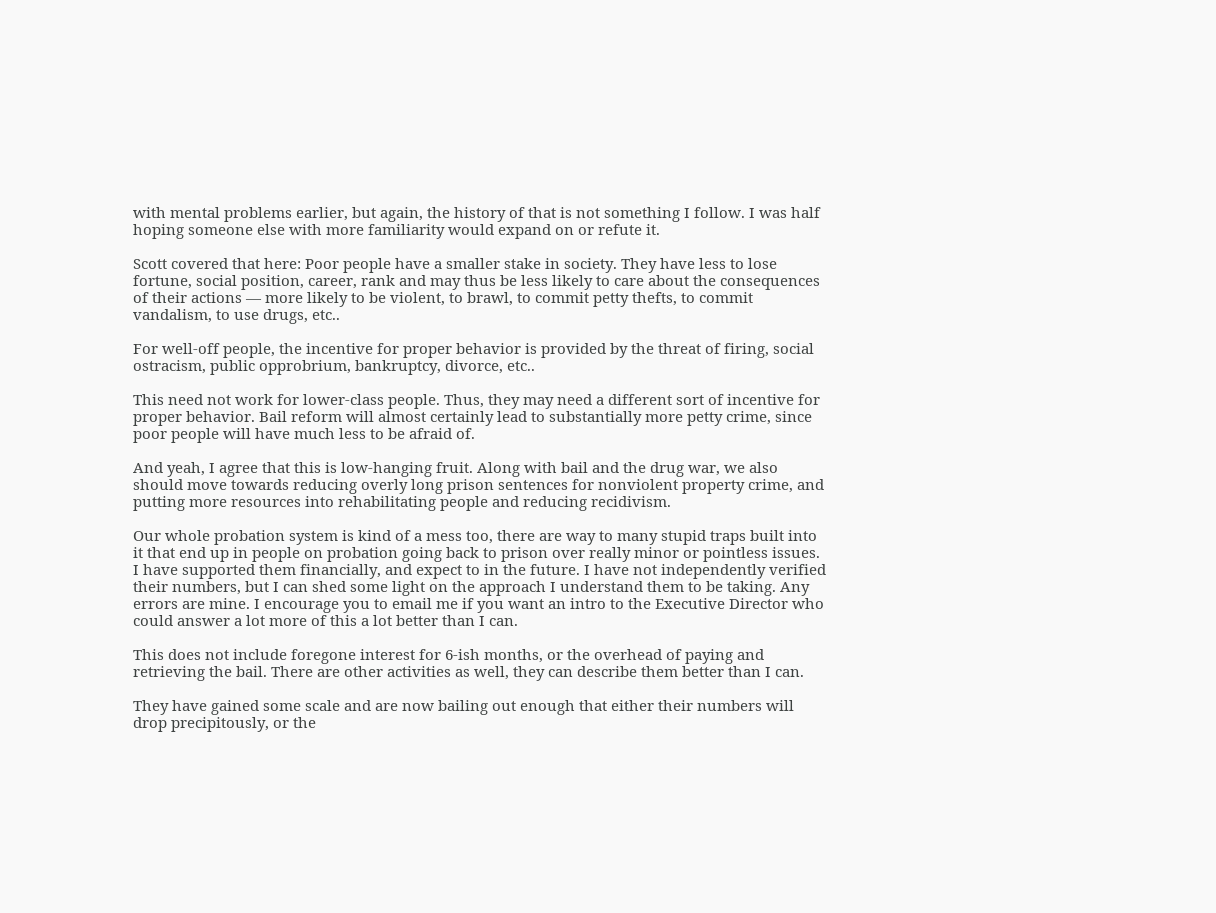with mental problems earlier, but again, the history of that is not something I follow. I was half hoping someone else with more familiarity would expand on or refute it.

Scott covered that here: Poor people have a smaller stake in society. They have less to lose fortune, social position, career, rank and may thus be less likely to care about the consequences of their actions — more likely to be violent, to brawl, to commit petty thefts, to commit vandalism, to use drugs, etc..

For well-off people, the incentive for proper behavior is provided by the threat of firing, social ostracism, public opprobrium, bankruptcy, divorce, etc..

This need not work for lower-class people. Thus, they may need a different sort of incentive for proper behavior. Bail reform will almost certainly lead to substantially more petty crime, since poor people will have much less to be afraid of.

And yeah, I agree that this is low-hanging fruit. Along with bail and the drug war, we also should move towards reducing overly long prison sentences for nonviolent property crime, and putting more resources into rehabilitating people and reducing recidivism.

Our whole probation system is kind of a mess too, there are way to many stupid traps built into it that end up in people on probation going back to prison over really minor or pointless issues. I have supported them financially, and expect to in the future. I have not independently verified their numbers, but I can shed some light on the approach I understand them to be taking. Any errors are mine. I encourage you to email me if you want an intro to the Executive Director who could answer a lot more of this a lot better than I can.

This does not include foregone interest for 6-ish months, or the overhead of paying and retrieving the bail. There are other activities as well, they can describe them better than I can.

They have gained some scale and are now bailing out enough that either their numbers will drop precipitously, or the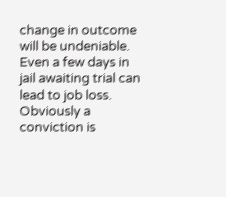change in outcome will be undeniable. Even a few days in jail awaiting trial can lead to job loss. Obviously a conviction is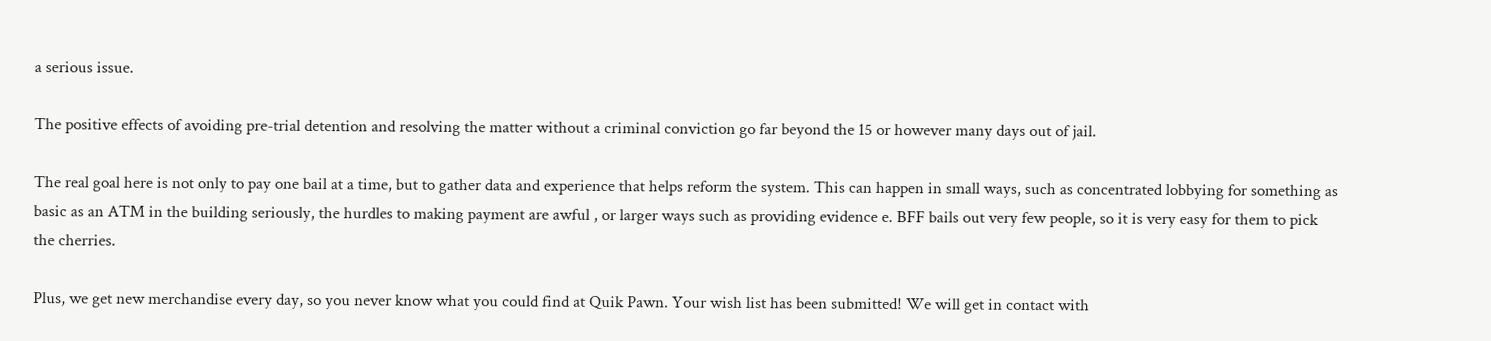a serious issue.

The positive effects of avoiding pre-trial detention and resolving the matter without a criminal conviction go far beyond the 15 or however many days out of jail.

The real goal here is not only to pay one bail at a time, but to gather data and experience that helps reform the system. This can happen in small ways, such as concentrated lobbying for something as basic as an ATM in the building seriously, the hurdles to making payment are awful , or larger ways such as providing evidence e. BFF bails out very few people, so it is very easy for them to pick the cherries.

Plus, we get new merchandise every day, so you never know what you could find at Quik Pawn. Your wish list has been submitted! We will get in contact with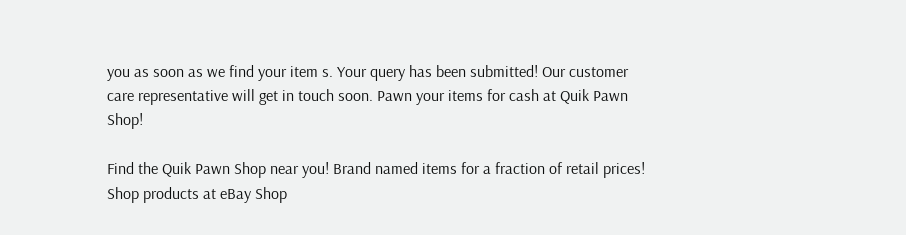you as soon as we find your item s. Your query has been submitted! Our customer care representative will get in touch soon. Pawn your items for cash at Quik Pawn Shop!

Find the Quik Pawn Shop near you! Brand named items for a fraction of retail prices! Shop products at eBay Shop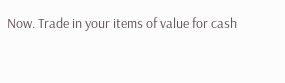Now. Trade in your items of value for cash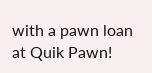with a pawn loan at Quik Pawn!